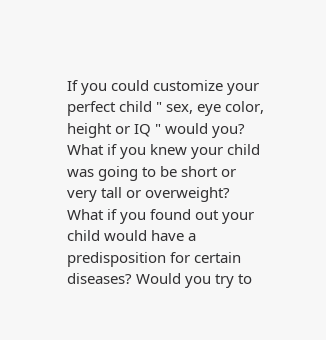If you could customize your perfect child " sex, eye color, height or IQ " would you? What if you knew your child was going to be short or very tall or overweight? What if you found out your child would have a predisposition for certain diseases? Would you try to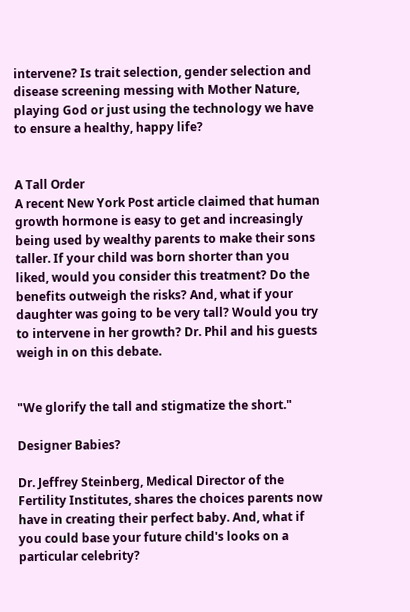intervene? Is trait selection, gender selection and disease screening messing with Mother Nature, playing God or just using the technology we have to ensure a healthy, happy life?


A Tall Order
A recent New York Post article claimed that human growth hormone is easy to get and increasingly being used by wealthy parents to make their sons taller. If your child was born shorter than you liked, would you consider this treatment? Do the benefits outweigh the risks? And, what if your daughter was going to be very tall? Would you try to intervene in her growth? Dr. Phil and his guests weigh in on this debate.


"We glorify the tall and stigmatize the short."

Designer Babies?

Dr. Jeffrey Steinberg, Medical Director of the Fertility Institutes, shares the choices parents now have in creating their perfect baby. And, what if you could base your future child's looks on a particular celebrity?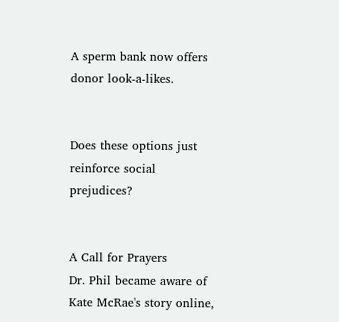A sperm bank now offers donor look-a-likes.


Does these options just reinforce social prejudices?


A Call for Prayers
Dr. Phil became aware of Kate McRae's story online,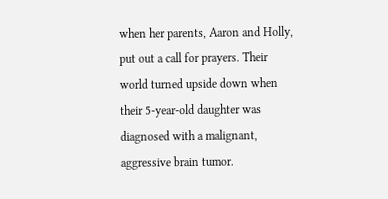when her parents, Aaron and Holly, put out a call for prayers. Their world turned upside down when their 5-year-old daughter was diagnosed with a malignant, aggressive brain tumor.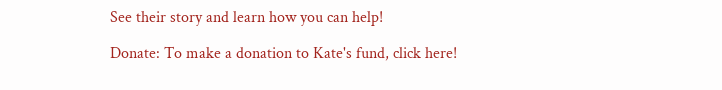See their story and learn how you can help!

Donate: To make a donation to Kate's fund, click here!